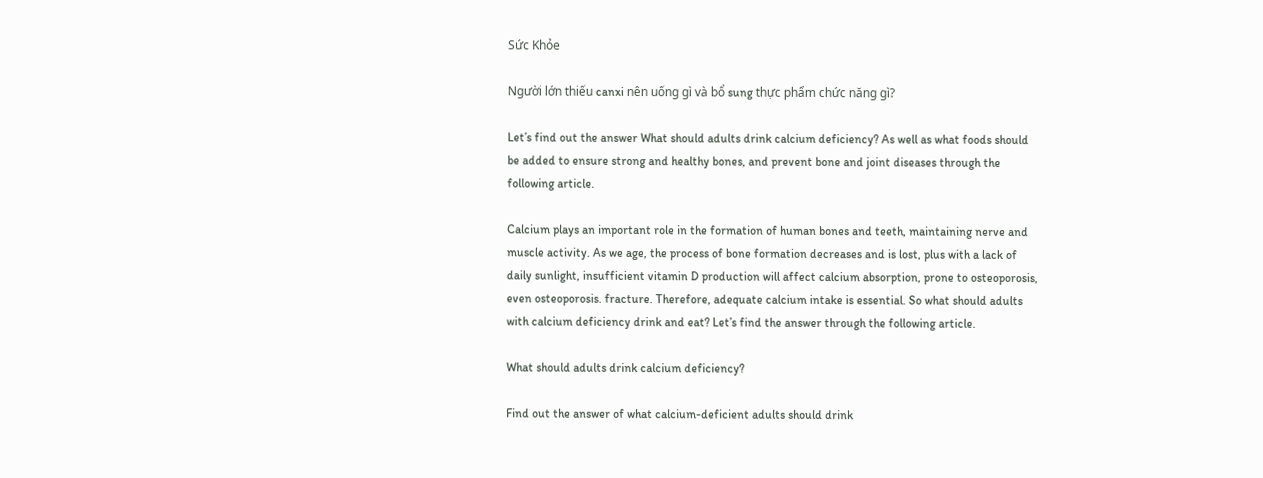Sức Khỏe

Người lớn thiếu canxi nên uống gì và bổ sung thực phẩm chức năng gì?

Let’s find out the answer What should adults drink calcium deficiency? As well as what foods should be added to ensure strong and healthy bones, and prevent bone and joint diseases through the following article.

Calcium plays an important role in the formation of human bones and teeth, maintaining nerve and muscle activity. As we age, the process of bone formation decreases and is lost, plus with a lack of daily sunlight, insufficient vitamin D production will affect calcium absorption, prone to osteoporosis, even osteoporosis. fracture. Therefore, adequate calcium intake is essential. So what should adults with calcium deficiency drink and eat? Let’s find the answer through the following article.

What should adults drink calcium deficiency?

Find out the answer of what calcium-deficient adults should drink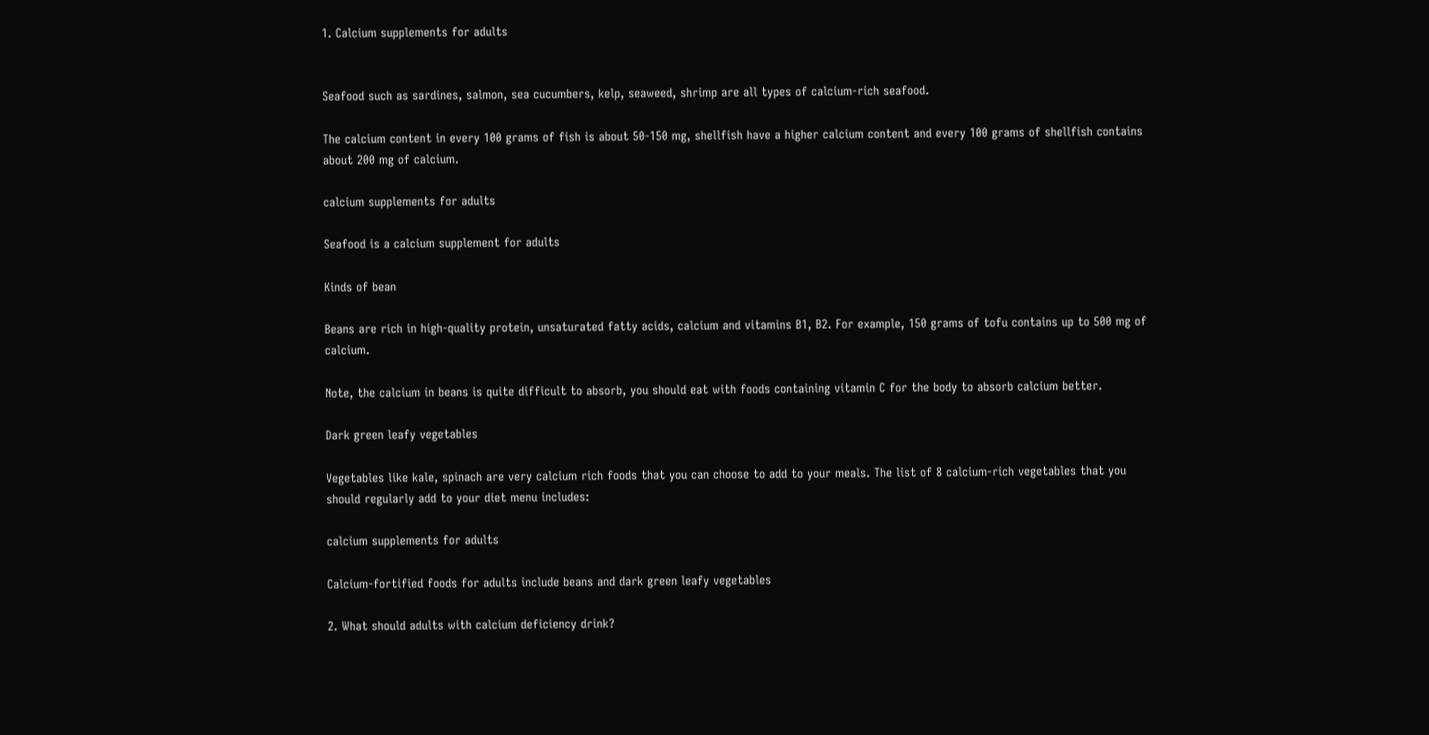1. Calcium supplements for adults


Seafood such as sardines, salmon, sea cucumbers, kelp, seaweed, shrimp are all types of calcium-rich seafood.

The calcium content in every 100 grams of fish is about 50-150 mg, shellfish have a higher calcium content and every 100 grams of shellfish contains about 200 mg of calcium.

calcium supplements for adults

Seafood is a calcium supplement for adults

Kinds of bean

Beans are rich in high-quality protein, unsaturated fatty acids, calcium and vitamins B1, B2. For example, 150 grams of tofu contains up to 500 mg of calcium.

Note, the calcium in beans is quite difficult to absorb, you should eat with foods containing vitamin C for the body to absorb calcium better.

Dark green leafy vegetables

Vegetables like kale, spinach are very calcium rich foods that you can choose to add to your meals. The list of 8 calcium-rich vegetables that you should regularly add to your diet menu includes:

calcium supplements for adults

Calcium-fortified foods for adults include beans and dark green leafy vegetables

2. What should adults with calcium deficiency drink?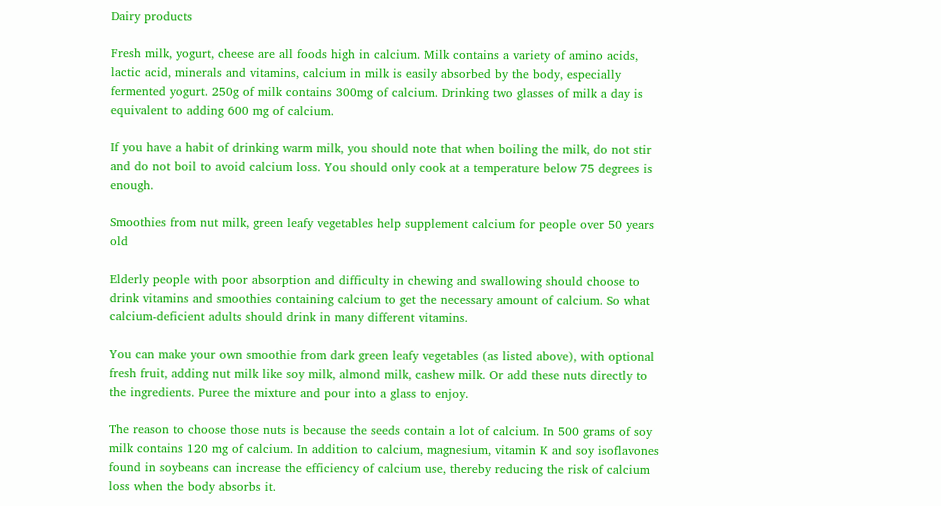Dairy products

Fresh milk, yogurt, cheese are all foods high in calcium. Milk contains a variety of amino acids, lactic acid, minerals and vitamins, calcium in milk is easily absorbed by the body, especially fermented yogurt. 250g of milk contains 300mg of calcium. Drinking two glasses of milk a day is equivalent to adding 600 mg of calcium.

If you have a habit of drinking warm milk, you should note that when boiling the milk, do not stir and do not boil to avoid calcium loss. You should only cook at a temperature below 75 degrees is enough.

Smoothies from nut milk, green leafy vegetables help supplement calcium for people over 50 years old

Elderly people with poor absorption and difficulty in chewing and swallowing should choose to drink vitamins and smoothies containing calcium to get the necessary amount of calcium. So what calcium-deficient adults should drink in many different vitamins.

You can make your own smoothie from dark green leafy vegetables (as listed above), with optional fresh fruit, adding nut milk like soy milk, almond milk, cashew milk. Or add these nuts directly to the ingredients. Puree the mixture and pour into a glass to enjoy.

The reason to choose those nuts is because the seeds contain a lot of calcium. In 500 grams of soy milk contains 120 mg of calcium. In addition to calcium, magnesium, vitamin K and soy isoflavones found in soybeans can increase the efficiency of calcium use, thereby reducing the risk of calcium loss when the body absorbs it.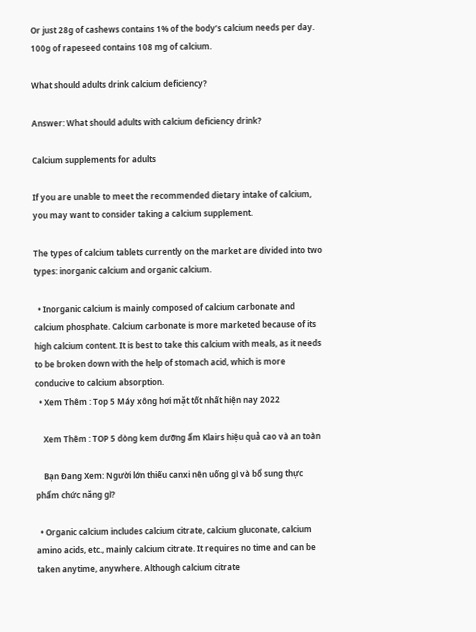Or just 28g of cashews contains 1% of the body’s calcium needs per day. 100g of rapeseed contains 108 mg of calcium.

What should adults drink calcium deficiency?

Answer: What should adults with calcium deficiency drink?

Calcium supplements for adults

If you are unable to meet the recommended dietary intake of calcium, you may want to consider taking a calcium supplement.

The types of calcium tablets currently on the market are divided into two types: inorganic calcium and organic calcium.

  • Inorganic calcium is mainly composed of calcium carbonate and calcium phosphate. Calcium carbonate is more marketed because of its high calcium content. It is best to take this calcium with meals, as it needs to be broken down with the help of stomach acid, which is more conducive to calcium absorption.
  • Xem Thêm : Top 5 Máy xông hơi mặt tốt nhất hiện nay 2022

    Xem Thêm : TOP 5 dòng kem dưỡng ẩm Klairs hiệu quả cao và an toàn

    Bạn Đang Xem: Người lớn thiếu canxi nên uống gì và bổ sung thực phẩm chức năng gì?

  • Organic calcium includes calcium citrate, calcium gluconate, calcium amino acids, etc., mainly calcium citrate. It requires no time and can be taken anytime, anywhere. Although calcium citrate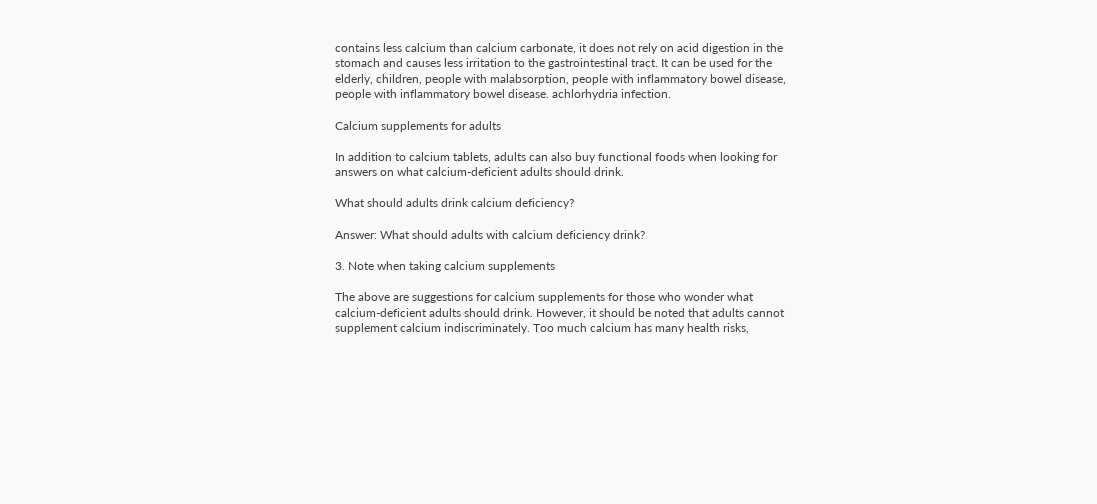contains less calcium than calcium carbonate, it does not rely on acid digestion in the stomach and causes less irritation to the gastrointestinal tract. It can be used for the elderly, children, people with malabsorption, people with inflammatory bowel disease, people with inflammatory bowel disease. achlorhydria infection.

Calcium supplements for adults

In addition to calcium tablets, adults can also buy functional foods when looking for answers on what calcium-deficient adults should drink.

What should adults drink calcium deficiency?

Answer: What should adults with calcium deficiency drink?

3. Note when taking calcium supplements

The above are suggestions for calcium supplements for those who wonder what calcium-deficient adults should drink. However, it should be noted that adults cannot supplement calcium indiscriminately. Too much calcium has many health risks,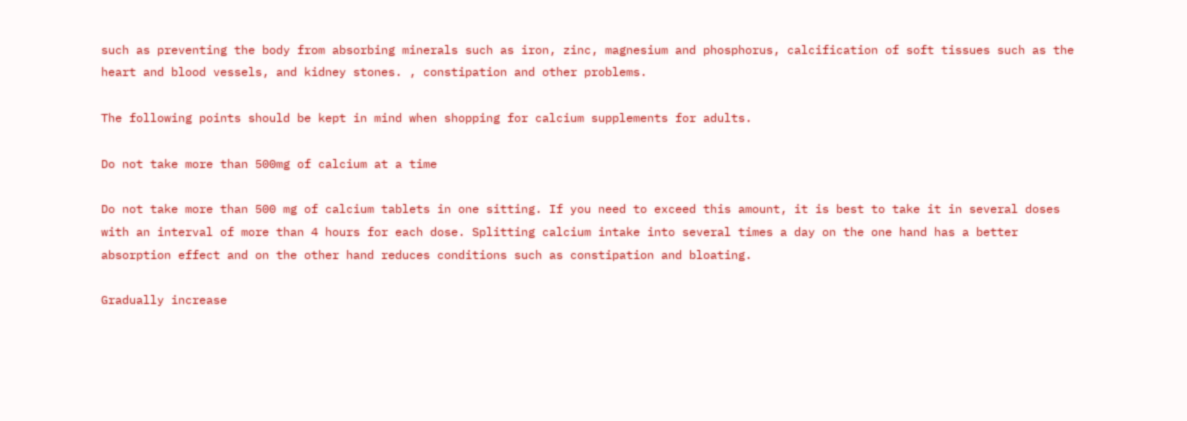such as preventing the body from absorbing minerals such as iron, zinc, magnesium and phosphorus, calcification of soft tissues such as the heart and blood vessels, and kidney stones. , constipation and other problems.

The following points should be kept in mind when shopping for calcium supplements for adults.

Do not take more than 500mg of calcium at a time

Do not take more than 500 mg of calcium tablets in one sitting. If you need to exceed this amount, it is best to take it in several doses with an interval of more than 4 hours for each dose. Splitting calcium intake into several times a day on the one hand has a better absorption effect and on the other hand reduces conditions such as constipation and bloating.

Gradually increase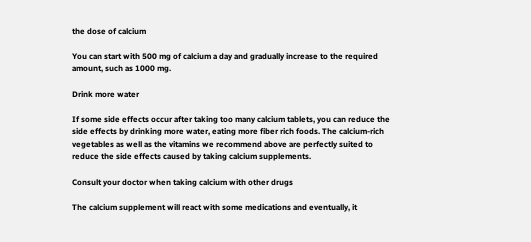the dose of calcium

You can start with 500 mg of calcium a day and gradually increase to the required amount, such as 1000 mg.

Drink more water

If some side effects occur after taking too many calcium tablets, you can reduce the side effects by drinking more water, eating more fiber rich foods. The calcium-rich vegetables as well as the vitamins we recommend above are perfectly suited to reduce the side effects caused by taking calcium supplements.

Consult your doctor when taking calcium with other drugs

The calcium supplement will react with some medications and eventually, it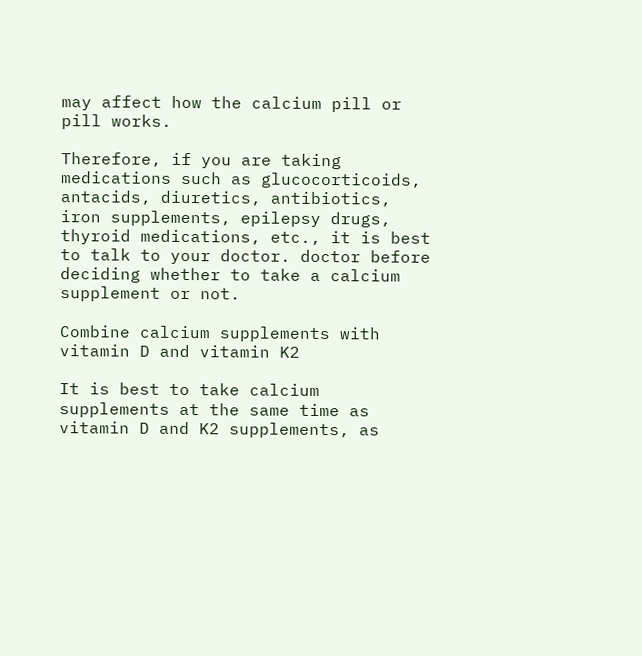may affect how the calcium pill or pill works.

Therefore, if you are taking medications such as glucocorticoids, antacids, diuretics, antibiotics, iron supplements, epilepsy drugs, thyroid medications, etc., it is best to talk to your doctor. doctor before deciding whether to take a calcium supplement or not.

Combine calcium supplements with vitamin D and vitamin K2

It is best to take calcium supplements at the same time as vitamin D and K2 supplements, as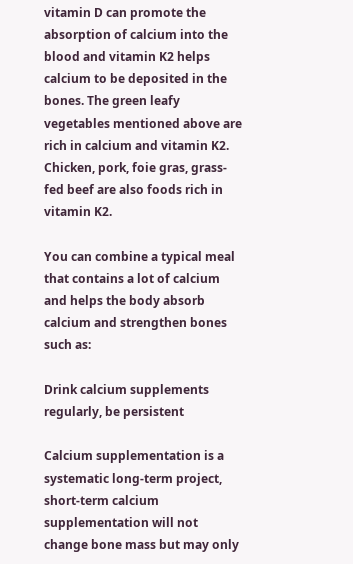vitamin D can promote the absorption of calcium into the blood and vitamin K2 helps calcium to be deposited in the bones. The green leafy vegetables mentioned above are rich in calcium and vitamin K2. Chicken, pork, foie gras, grass-fed beef are also foods rich in vitamin K2.

You can combine a typical meal that contains a lot of calcium and helps the body absorb calcium and strengthen bones such as:

Drink calcium supplements regularly, be persistent

Calcium supplementation is a systematic long-term project, short-term calcium supplementation will not change bone mass but may only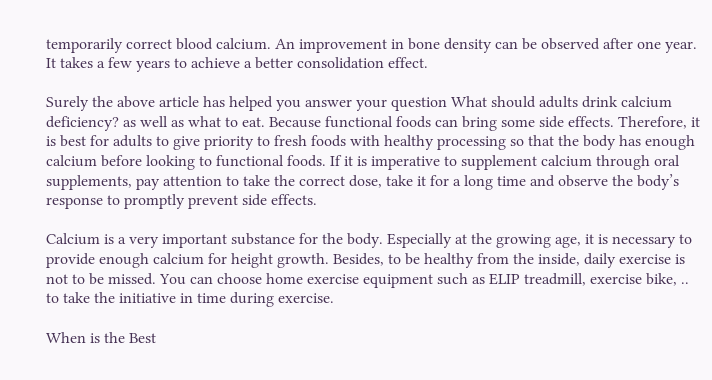temporarily correct blood calcium. An improvement in bone density can be observed after one year. It takes a few years to achieve a better consolidation effect.

Surely the above article has helped you answer your question What should adults drink calcium deficiency? as well as what to eat. Because functional foods can bring some side effects. Therefore, it is best for adults to give priority to fresh foods with healthy processing so that the body has enough calcium before looking to functional foods. If it is imperative to supplement calcium through oral supplements, pay attention to take the correct dose, take it for a long time and observe the body’s response to promptly prevent side effects.

Calcium is a very important substance for the body. Especially at the growing age, it is necessary to provide enough calcium for height growth. Besides, to be healthy from the inside, daily exercise is not to be missed. You can choose home exercise equipment such as ELIP treadmill, exercise bike, .. to take the initiative in time during exercise.

When is the Best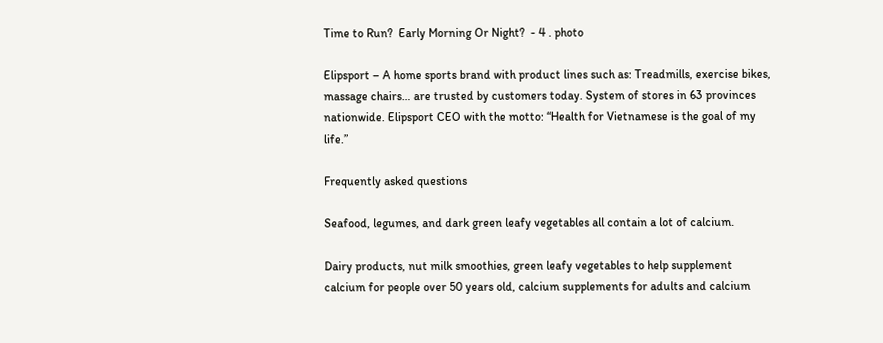Time to Run?  Early Morning Or Night?  - 4 . photo

Elipsport – A home sports brand with product lines such as: Treadmills, exercise bikes, massage chairs… are trusted by customers today. System of stores in 63 provinces nationwide. Elipsport CEO with the motto: “Health for Vietnamese is the goal of my life.”

Frequently asked questions

Seafood, legumes, and dark green leafy vegetables all contain a lot of calcium.

Dairy products, nut milk smoothies, green leafy vegetables to help supplement calcium for people over 50 years old, calcium supplements for adults and calcium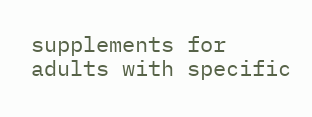supplements for adults with specific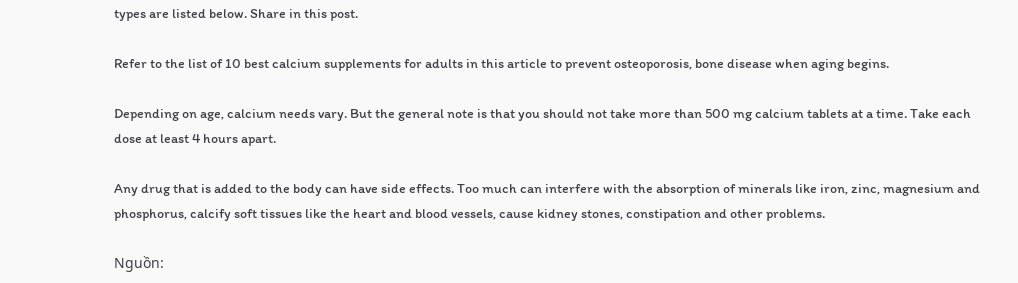types are listed below. Share in this post.

Refer to the list of 10 best calcium supplements for adults in this article to prevent osteoporosis, bone disease when aging begins.

Depending on age, calcium needs vary. But the general note is that you should not take more than 500 mg calcium tablets at a time. Take each dose at least 4 hours apart.

Any drug that is added to the body can have side effects. Too much can interfere with the absorption of minerals like iron, zinc, magnesium and phosphorus, calcify soft tissues like the heart and blood vessels, cause kidney stones, constipation and other problems.

Nguồn: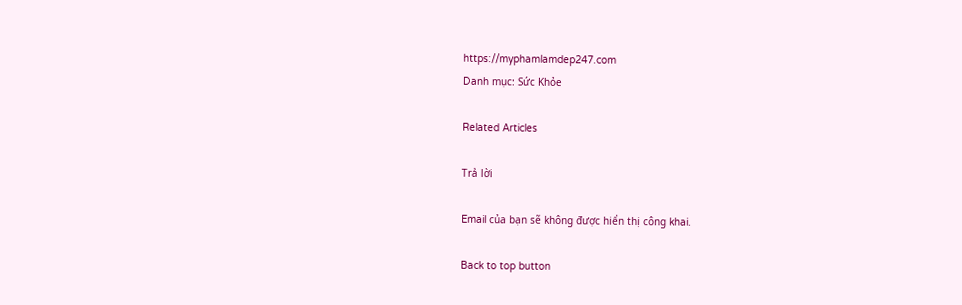https://myphamlamdep247.com
Danh mục: Sức Khỏe

Related Articles

Trả lời

Email của bạn sẽ không được hiển thị công khai.

Back to top button